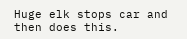Huge elk stops car and then does this.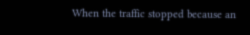When the traffic stopped because an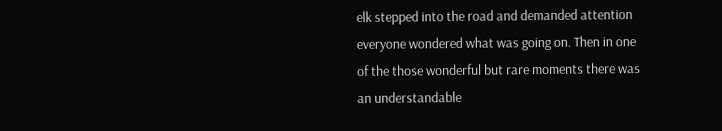elk stepped into the road and demanded attention everyone wondered what was going on. Then in one of the those wonderful but rare moments there was an understandable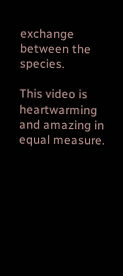exchange between the species.

This video is heartwarming and amazing in equal measure.